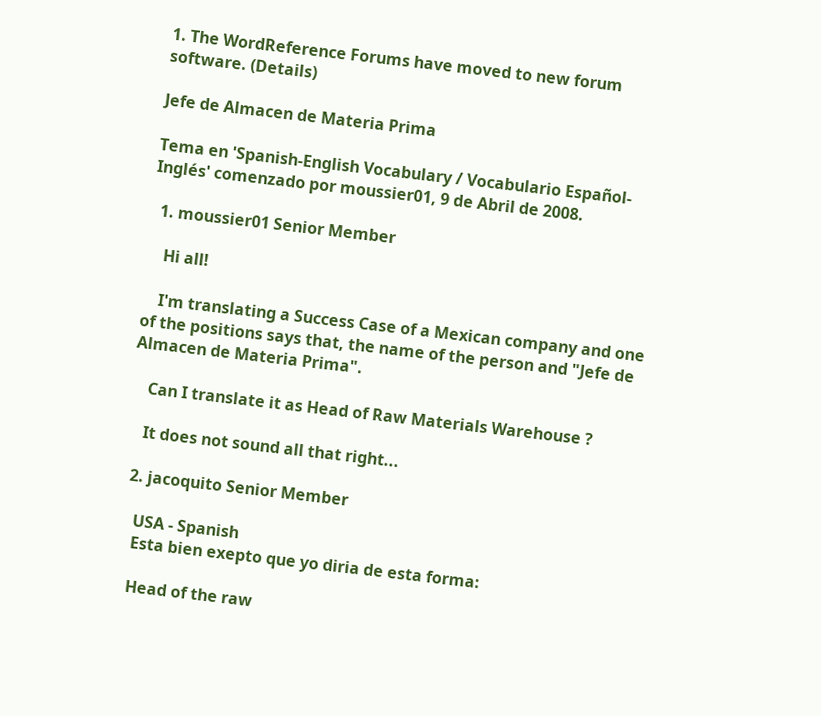1. The WordReference Forums have moved to new forum software. (Details)

Jefe de Almacen de Materia Prima

Tema en 'Spanish-English Vocabulary / Vocabulario Español-Inglés' comenzado por moussier01, 9 de Abril de 2008.

  1. moussier01 Senior Member

    Hi all!

    I'm translating a Success Case of a Mexican company and one of the positions says that, the name of the person and "Jefe de Almacen de Materia Prima".

    Can I translate it as Head of Raw Materials Warehouse ?

    It does not sound all that right...

  2. jacoquito Senior Member

    USA - Spanish
    Esta bien exepto que yo diria de esta forma:

    Head of the raw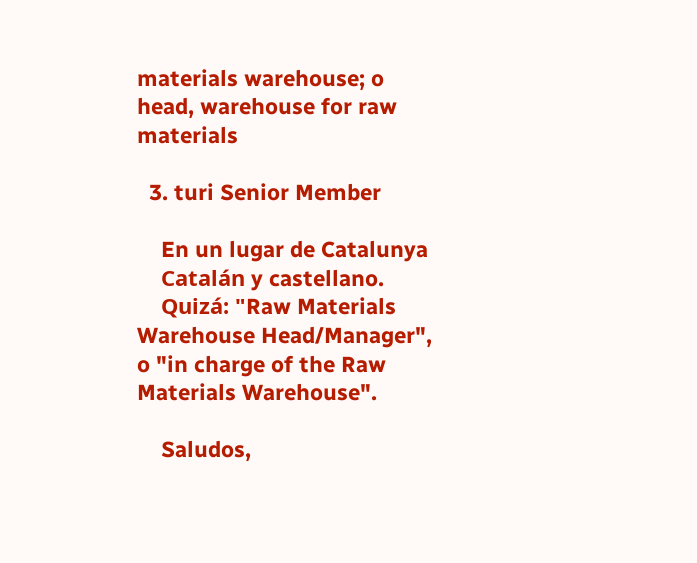materials warehouse; o head, warehouse for raw materials

  3. turi Senior Member

    En un lugar de Catalunya
    Catalán y castellano.
    Quizá: "Raw Materials Warehouse Head/Manager", o "in charge of the Raw Materials Warehouse".

    Saludos,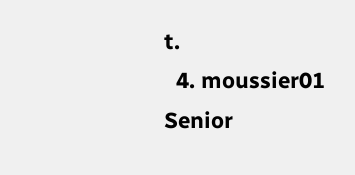t.
  4. moussier01 Senior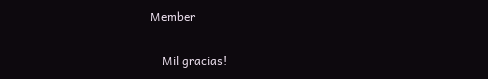Member

    Mil gracias!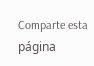Comparte esta página